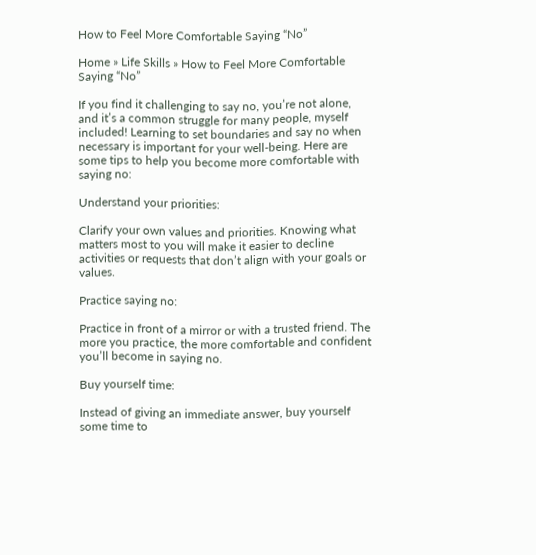How to Feel More Comfortable Saying “No”

Home » Life Skills » How to Feel More Comfortable Saying “No”

If you find it challenging to say no, you’re not alone, and it’s a common struggle for many people, myself included! Learning to set boundaries and say no when necessary is important for your well-being. Here are some tips to help you become more comfortable with saying no:

Understand your priorities:

Clarify your own values and priorities. Knowing what matters most to you will make it easier to decline activities or requests that don’t align with your goals or values.

Practice saying no:

Practice in front of a mirror or with a trusted friend. The more you practice, the more comfortable and confident you’ll become in saying no.

Buy yourself time:

Instead of giving an immediate answer, buy yourself some time to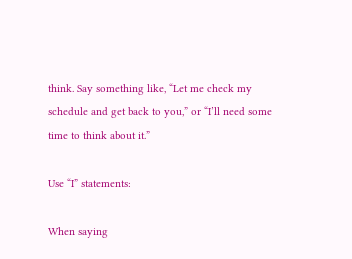think. Say something like, “Let me check my schedule and get back to you,” or “I’ll need some time to think about it.”

Use “I” statements:

When saying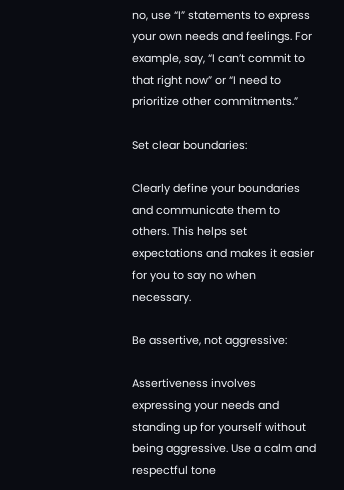no, use “I” statements to express your own needs and feelings. For example, say, “I can’t commit to that right now” or “I need to prioritize other commitments.”

Set clear boundaries:

Clearly define your boundaries and communicate them to others. This helps set expectations and makes it easier for you to say no when necessary.

Be assertive, not aggressive:

Assertiveness involves expressing your needs and standing up for yourself without being aggressive. Use a calm and respectful tone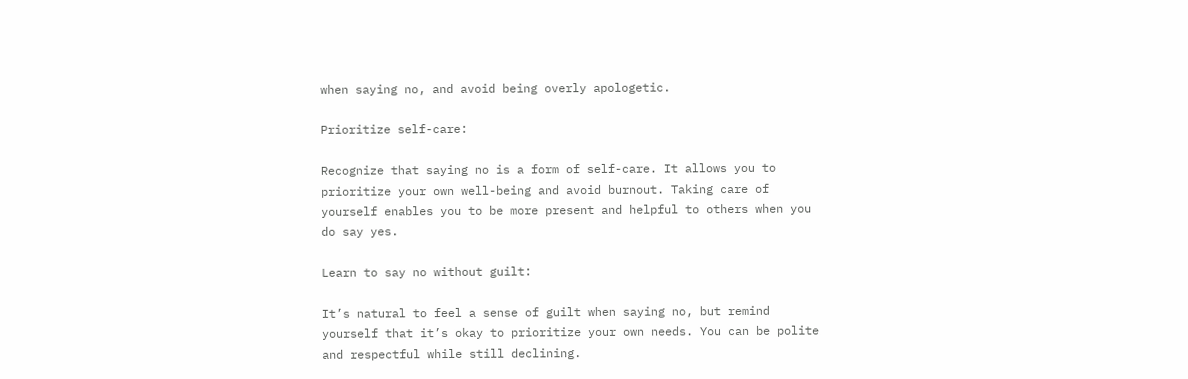when saying no, and avoid being overly apologetic.

Prioritize self-care:

Recognize that saying no is a form of self-care. It allows you to prioritize your own well-being and avoid burnout. Taking care of yourself enables you to be more present and helpful to others when you do say yes.

Learn to say no without guilt:

It’s natural to feel a sense of guilt when saying no, but remind yourself that it’s okay to prioritize your own needs. You can be polite and respectful while still declining.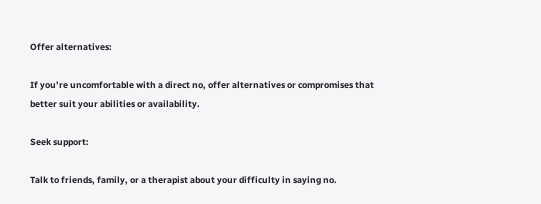Offer alternatives:

If you’re uncomfortable with a direct no, offer alternatives or compromises that better suit your abilities or availability.

Seek support:

Talk to friends, family, or a therapist about your difficulty in saying no.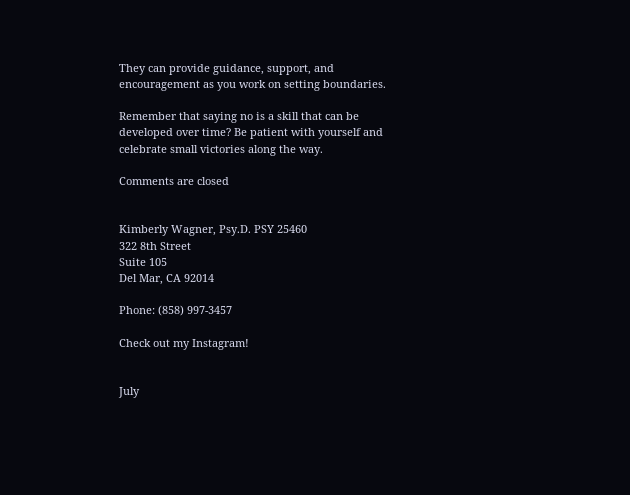They can provide guidance, support, and encouragement as you work on setting boundaries.

Remember that saying no is a skill that can be developed over time? Be patient with yourself and celebrate small victories along the way.

Comments are closed


Kimberly Wagner, Psy.D. PSY 25460
322 8th Street
Suite 105
Del Mar, CA 92014

Phone: (858) 997-3457

Check out my Instagram!


July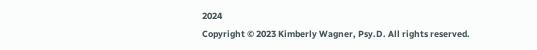2024
Copyright © 2023 Kimberly Wagner, Psy.D. All rights reserved.